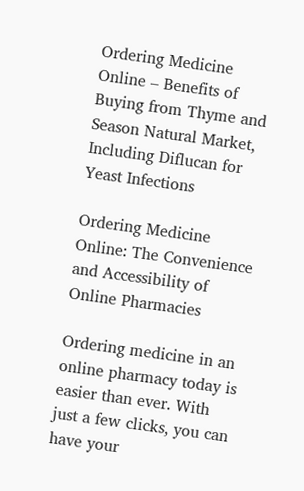Ordering Medicine Online – Benefits of Buying from Thyme and Season Natural Market, Including Diflucan for Yeast Infections

Ordering Medicine Online: The Convenience and Accessibility of Online Pharmacies

Ordering medicine in an online pharmacy today is easier than ever. With just a few clicks, you can have your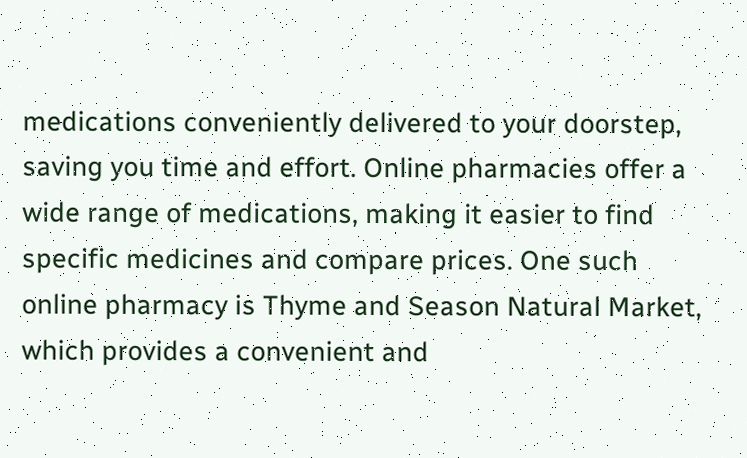medications conveniently delivered to your doorstep, saving you time and effort. Online pharmacies offer a wide range of medications, making it easier to find specific medicines and compare prices. One such online pharmacy is Thyme and Season Natural Market, which provides a convenient and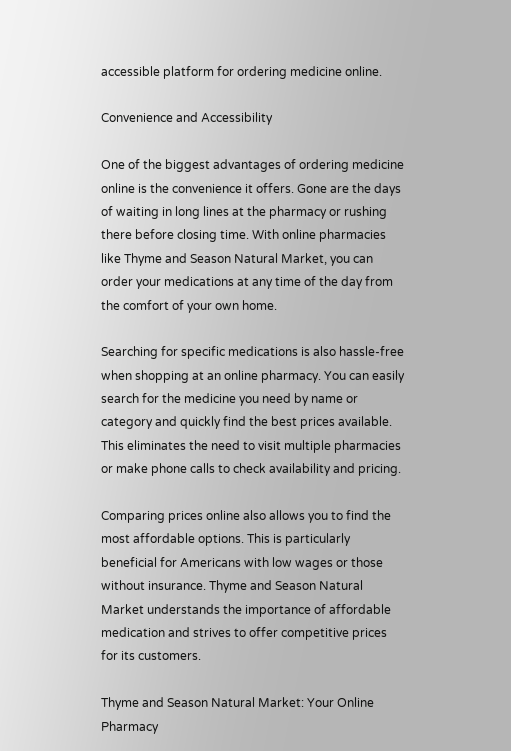accessible platform for ordering medicine online.

Convenience and Accessibility

One of the biggest advantages of ordering medicine online is the convenience it offers. Gone are the days of waiting in long lines at the pharmacy or rushing there before closing time. With online pharmacies like Thyme and Season Natural Market, you can order your medications at any time of the day from the comfort of your own home.

Searching for specific medications is also hassle-free when shopping at an online pharmacy. You can easily search for the medicine you need by name or category and quickly find the best prices available. This eliminates the need to visit multiple pharmacies or make phone calls to check availability and pricing.

Comparing prices online also allows you to find the most affordable options. This is particularly beneficial for Americans with low wages or those without insurance. Thyme and Season Natural Market understands the importance of affordable medication and strives to offer competitive prices for its customers.

Thyme and Season Natural Market: Your Online Pharmacy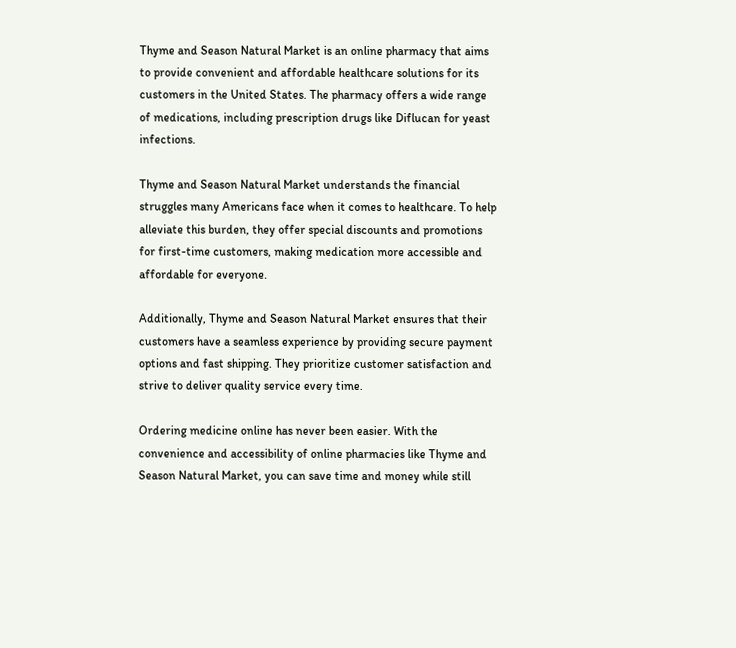Thyme and Season Natural Market is an online pharmacy that aims to provide convenient and affordable healthcare solutions for its customers in the United States. The pharmacy offers a wide range of medications, including prescription drugs like Diflucan for yeast infections.

Thyme and Season Natural Market understands the financial struggles many Americans face when it comes to healthcare. To help alleviate this burden, they offer special discounts and promotions for first-time customers, making medication more accessible and affordable for everyone.

Additionally, Thyme and Season Natural Market ensures that their customers have a seamless experience by providing secure payment options and fast shipping. They prioritize customer satisfaction and strive to deliver quality service every time.

Ordering medicine online has never been easier. With the convenience and accessibility of online pharmacies like Thyme and Season Natural Market, you can save time and money while still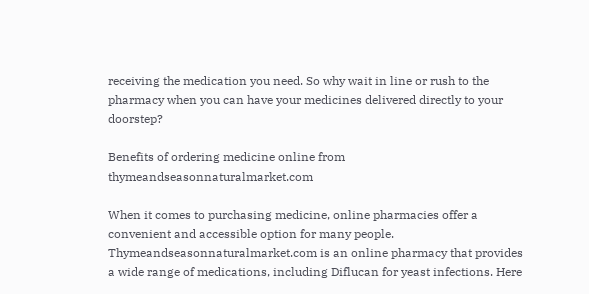receiving the medication you need. So why wait in line or rush to the pharmacy when you can have your medicines delivered directly to your doorstep?

Benefits of ordering medicine online from thymeandseasonnaturalmarket.com

When it comes to purchasing medicine, online pharmacies offer a convenient and accessible option for many people. Thymeandseasonnaturalmarket.com is an online pharmacy that provides a wide range of medications, including Diflucan for yeast infections. Here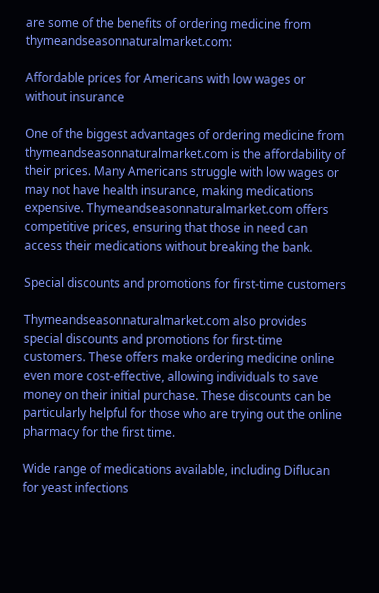are some of the benefits of ordering medicine from thymeandseasonnaturalmarket.com:

Affordable prices for Americans with low wages or without insurance

One of the biggest advantages of ordering medicine from thymeandseasonnaturalmarket.com is the affordability of their prices. Many Americans struggle with low wages or may not have health insurance, making medications expensive. Thymeandseasonnaturalmarket.com offers competitive prices, ensuring that those in need can access their medications without breaking the bank.

Special discounts and promotions for first-time customers

Thymeandseasonnaturalmarket.com also provides special discounts and promotions for first-time customers. These offers make ordering medicine online even more cost-effective, allowing individuals to save money on their initial purchase. These discounts can be particularly helpful for those who are trying out the online pharmacy for the first time.

Wide range of medications available, including Diflucan for yeast infections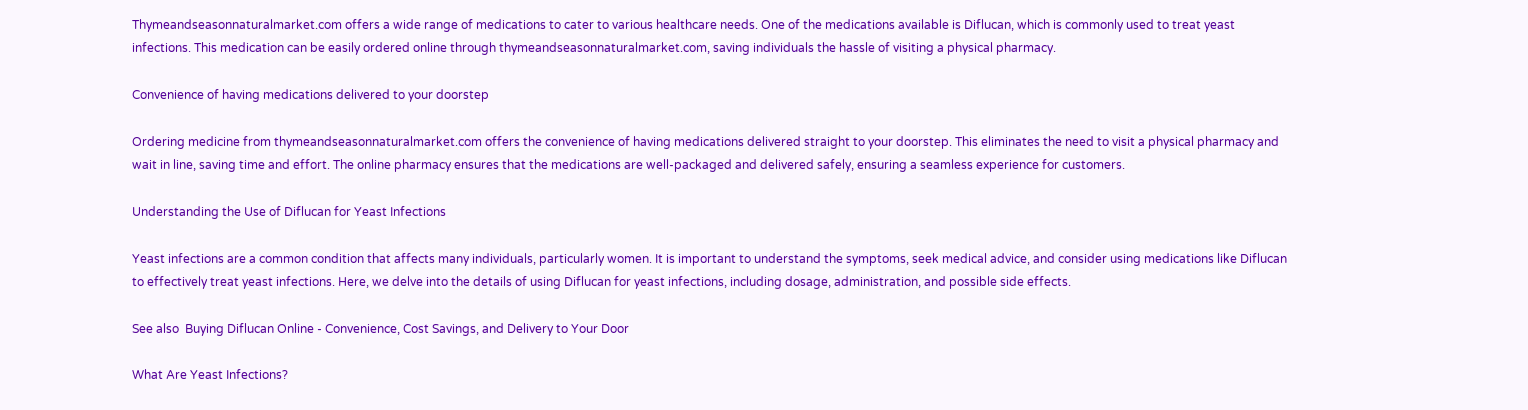Thymeandseasonnaturalmarket.com offers a wide range of medications to cater to various healthcare needs. One of the medications available is Diflucan, which is commonly used to treat yeast infections. This medication can be easily ordered online through thymeandseasonnaturalmarket.com, saving individuals the hassle of visiting a physical pharmacy.

Convenience of having medications delivered to your doorstep

Ordering medicine from thymeandseasonnaturalmarket.com offers the convenience of having medications delivered straight to your doorstep. This eliminates the need to visit a physical pharmacy and wait in line, saving time and effort. The online pharmacy ensures that the medications are well-packaged and delivered safely, ensuring a seamless experience for customers.

Understanding the Use of Diflucan for Yeast Infections

Yeast infections are a common condition that affects many individuals, particularly women. It is important to understand the symptoms, seek medical advice, and consider using medications like Diflucan to effectively treat yeast infections. Here, we delve into the details of using Diflucan for yeast infections, including dosage, administration, and possible side effects.

See also  Buying Diflucan Online - Convenience, Cost Savings, and Delivery to Your Door

What Are Yeast Infections?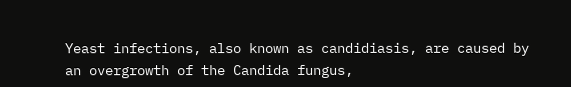Yeast infections, also known as candidiasis, are caused by an overgrowth of the Candida fungus,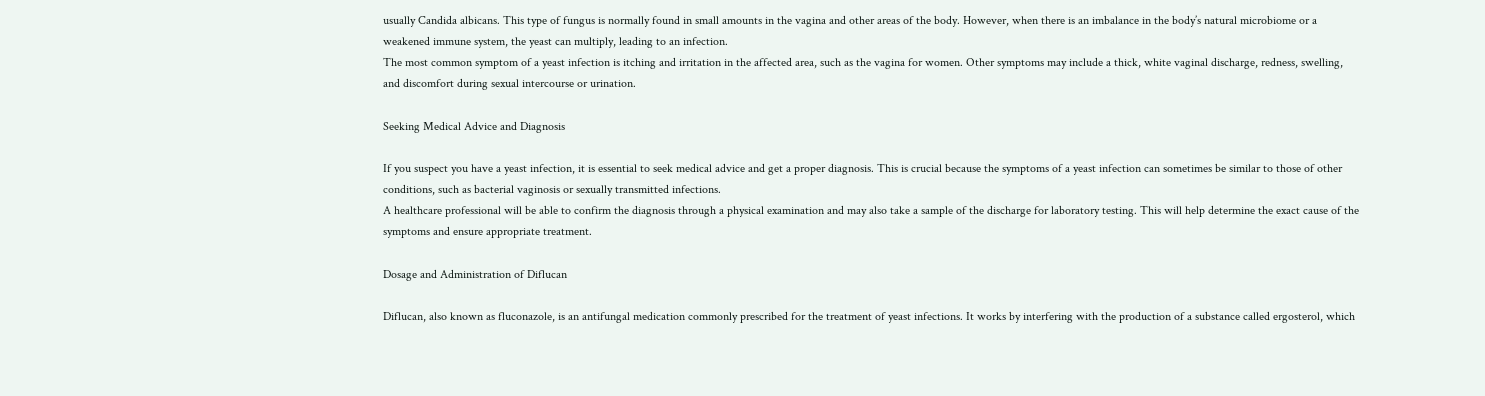usually Candida albicans. This type of fungus is normally found in small amounts in the vagina and other areas of the body. However, when there is an imbalance in the body’s natural microbiome or a weakened immune system, the yeast can multiply, leading to an infection.
The most common symptom of a yeast infection is itching and irritation in the affected area, such as the vagina for women. Other symptoms may include a thick, white vaginal discharge, redness, swelling, and discomfort during sexual intercourse or urination.

Seeking Medical Advice and Diagnosis

If you suspect you have a yeast infection, it is essential to seek medical advice and get a proper diagnosis. This is crucial because the symptoms of a yeast infection can sometimes be similar to those of other conditions, such as bacterial vaginosis or sexually transmitted infections.
A healthcare professional will be able to confirm the diagnosis through a physical examination and may also take a sample of the discharge for laboratory testing. This will help determine the exact cause of the symptoms and ensure appropriate treatment.

Dosage and Administration of Diflucan

Diflucan, also known as fluconazole, is an antifungal medication commonly prescribed for the treatment of yeast infections. It works by interfering with the production of a substance called ergosterol, which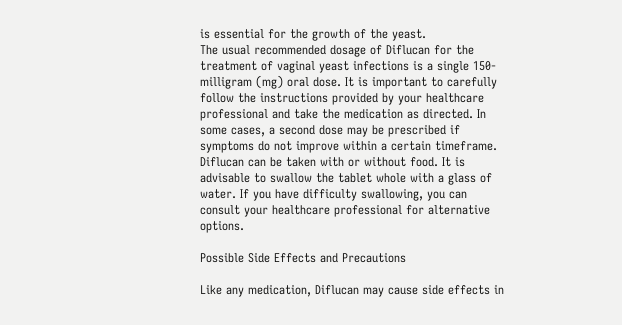is essential for the growth of the yeast.
The usual recommended dosage of Diflucan for the treatment of vaginal yeast infections is a single 150-milligram (mg) oral dose. It is important to carefully follow the instructions provided by your healthcare professional and take the medication as directed. In some cases, a second dose may be prescribed if symptoms do not improve within a certain timeframe.
Diflucan can be taken with or without food. It is advisable to swallow the tablet whole with a glass of water. If you have difficulty swallowing, you can consult your healthcare professional for alternative options.

Possible Side Effects and Precautions

Like any medication, Diflucan may cause side effects in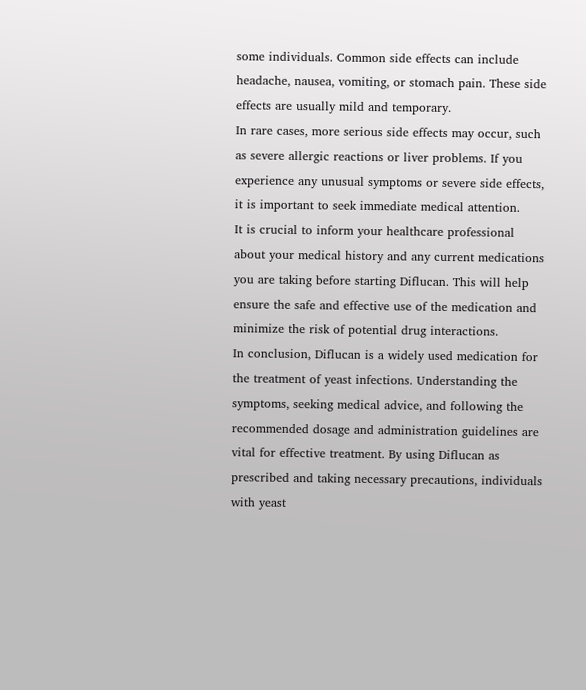some individuals. Common side effects can include headache, nausea, vomiting, or stomach pain. These side effects are usually mild and temporary.
In rare cases, more serious side effects may occur, such as severe allergic reactions or liver problems. If you experience any unusual symptoms or severe side effects, it is important to seek immediate medical attention.
It is crucial to inform your healthcare professional about your medical history and any current medications you are taking before starting Diflucan. This will help ensure the safe and effective use of the medication and minimize the risk of potential drug interactions.
In conclusion, Diflucan is a widely used medication for the treatment of yeast infections. Understanding the symptoms, seeking medical advice, and following the recommended dosage and administration guidelines are vital for effective treatment. By using Diflucan as prescribed and taking necessary precautions, individuals with yeast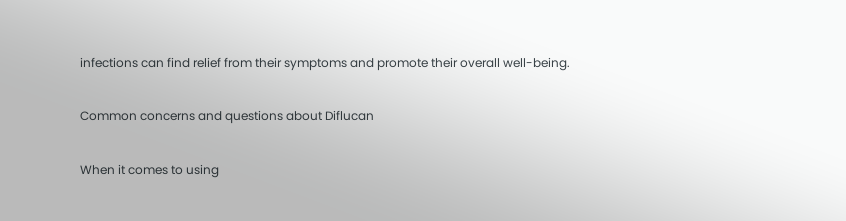infections can find relief from their symptoms and promote their overall well-being.

Common concerns and questions about Diflucan

When it comes to using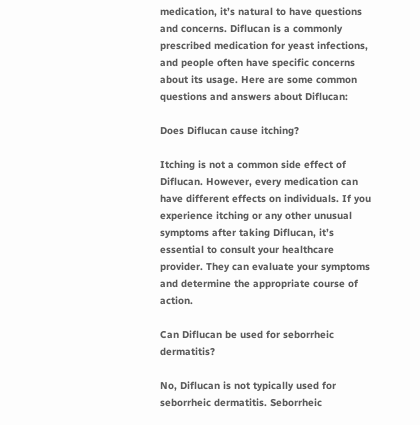medication, it’s natural to have questions and concerns. Diflucan is a commonly prescribed medication for yeast infections, and people often have specific concerns about its usage. Here are some common questions and answers about Diflucan:

Does Diflucan cause itching?

Itching is not a common side effect of Diflucan. However, every medication can have different effects on individuals. If you experience itching or any other unusual symptoms after taking Diflucan, it’s essential to consult your healthcare provider. They can evaluate your symptoms and determine the appropriate course of action.

Can Diflucan be used for seborrheic dermatitis?

No, Diflucan is not typically used for seborrheic dermatitis. Seborrheic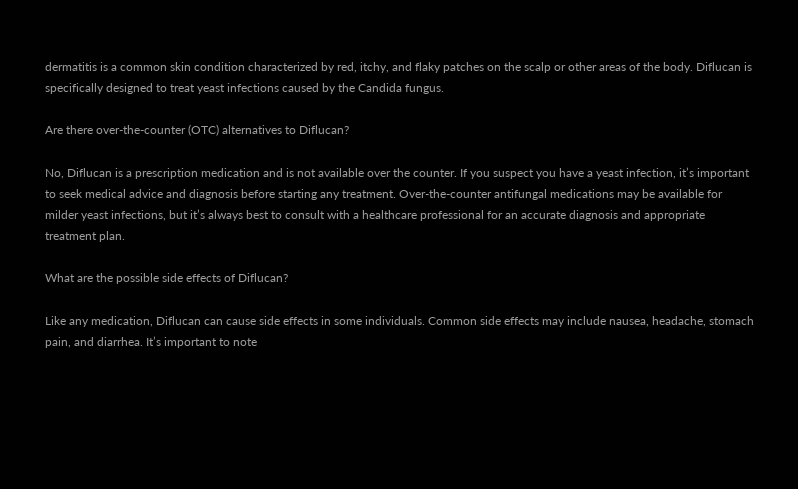dermatitis is a common skin condition characterized by red, itchy, and flaky patches on the scalp or other areas of the body. Diflucan is specifically designed to treat yeast infections caused by the Candida fungus.

Are there over-the-counter (OTC) alternatives to Diflucan?

No, Diflucan is a prescription medication and is not available over the counter. If you suspect you have a yeast infection, it’s important to seek medical advice and diagnosis before starting any treatment. Over-the-counter antifungal medications may be available for milder yeast infections, but it’s always best to consult with a healthcare professional for an accurate diagnosis and appropriate treatment plan.

What are the possible side effects of Diflucan?

Like any medication, Diflucan can cause side effects in some individuals. Common side effects may include nausea, headache, stomach pain, and diarrhea. It’s important to note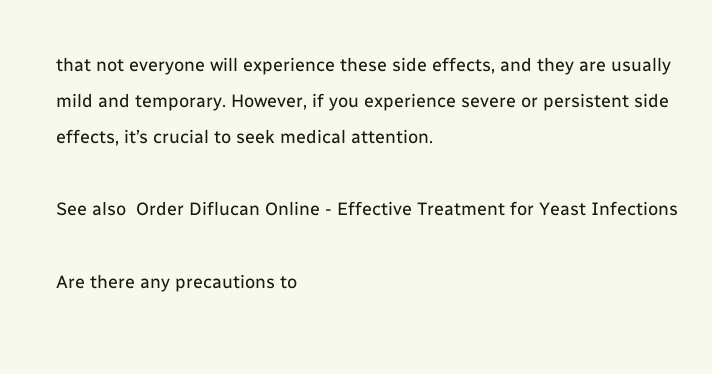that not everyone will experience these side effects, and they are usually mild and temporary. However, if you experience severe or persistent side effects, it’s crucial to seek medical attention.

See also  Order Diflucan Online - Effective Treatment for Yeast Infections

Are there any precautions to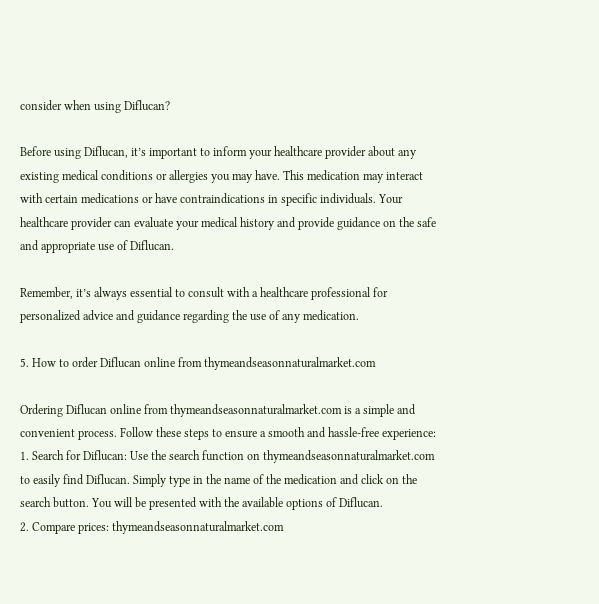consider when using Diflucan?

Before using Diflucan, it’s important to inform your healthcare provider about any existing medical conditions or allergies you may have. This medication may interact with certain medications or have contraindications in specific individuals. Your healthcare provider can evaluate your medical history and provide guidance on the safe and appropriate use of Diflucan.

Remember, it’s always essential to consult with a healthcare professional for personalized advice and guidance regarding the use of any medication.

5. How to order Diflucan online from thymeandseasonnaturalmarket.com

Ordering Diflucan online from thymeandseasonnaturalmarket.com is a simple and convenient process. Follow these steps to ensure a smooth and hassle-free experience:
1. Search for Diflucan: Use the search function on thymeandseasonnaturalmarket.com to easily find Diflucan. Simply type in the name of the medication and click on the search button. You will be presented with the available options of Diflucan.
2. Compare prices: thymeandseasonnaturalmarket.com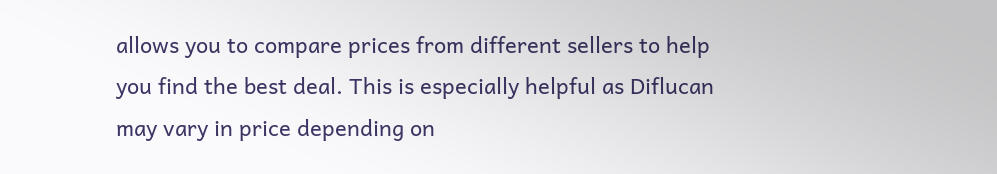allows you to compare prices from different sellers to help you find the best deal. This is especially helpful as Diflucan may vary in price depending on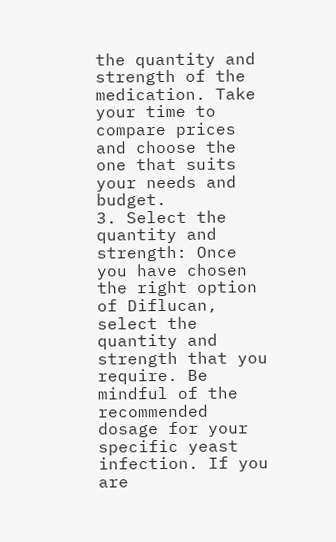the quantity and strength of the medication. Take your time to compare prices and choose the one that suits your needs and budget.
3. Select the quantity and strength: Once you have chosen the right option of Diflucan, select the quantity and strength that you require. Be mindful of the recommended dosage for your specific yeast infection. If you are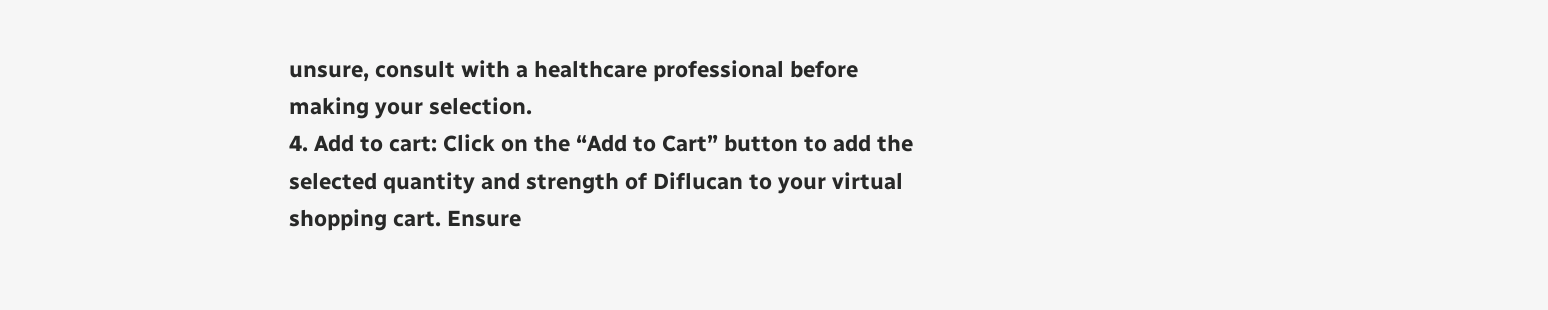unsure, consult with a healthcare professional before making your selection.
4. Add to cart: Click on the “Add to Cart” button to add the selected quantity and strength of Diflucan to your virtual shopping cart. Ensure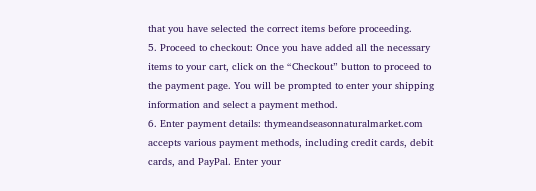that you have selected the correct items before proceeding.
5. Proceed to checkout: Once you have added all the necessary items to your cart, click on the “Checkout” button to proceed to the payment page. You will be prompted to enter your shipping information and select a payment method.
6. Enter payment details: thymeandseasonnaturalmarket.com accepts various payment methods, including credit cards, debit cards, and PayPal. Enter your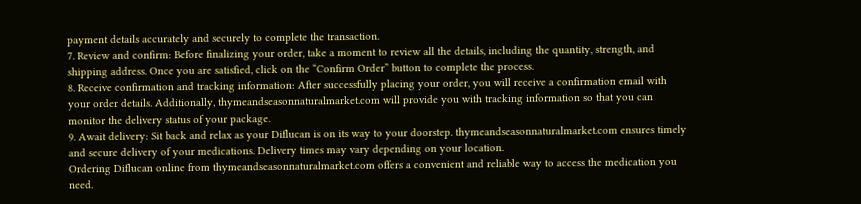payment details accurately and securely to complete the transaction.
7. Review and confirm: Before finalizing your order, take a moment to review all the details, including the quantity, strength, and shipping address. Once you are satisfied, click on the “Confirm Order” button to complete the process.
8. Receive confirmation and tracking information: After successfully placing your order, you will receive a confirmation email with your order details. Additionally, thymeandseasonnaturalmarket.com will provide you with tracking information so that you can monitor the delivery status of your package.
9. Await delivery: Sit back and relax as your Diflucan is on its way to your doorstep. thymeandseasonnaturalmarket.com ensures timely and secure delivery of your medications. Delivery times may vary depending on your location.
Ordering Diflucan online from thymeandseasonnaturalmarket.com offers a convenient and reliable way to access the medication you need.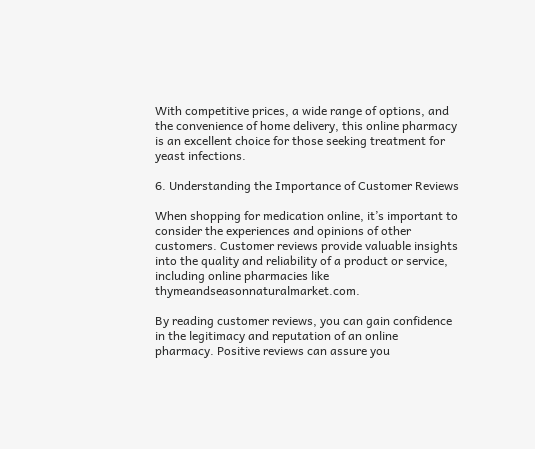With competitive prices, a wide range of options, and the convenience of home delivery, this online pharmacy is an excellent choice for those seeking treatment for yeast infections.

6. Understanding the Importance of Customer Reviews

When shopping for medication online, it’s important to consider the experiences and opinions of other customers. Customer reviews provide valuable insights into the quality and reliability of a product or service, including online pharmacies like thymeandseasonnaturalmarket.com.

By reading customer reviews, you can gain confidence in the legitimacy and reputation of an online pharmacy. Positive reviews can assure you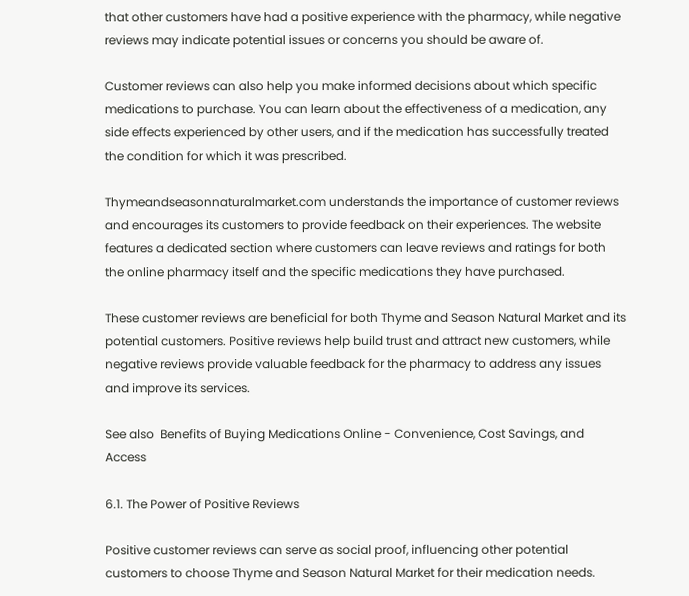that other customers have had a positive experience with the pharmacy, while negative reviews may indicate potential issues or concerns you should be aware of.

Customer reviews can also help you make informed decisions about which specific medications to purchase. You can learn about the effectiveness of a medication, any side effects experienced by other users, and if the medication has successfully treated the condition for which it was prescribed.

Thymeandseasonnaturalmarket.com understands the importance of customer reviews and encourages its customers to provide feedback on their experiences. The website features a dedicated section where customers can leave reviews and ratings for both the online pharmacy itself and the specific medications they have purchased.

These customer reviews are beneficial for both Thyme and Season Natural Market and its potential customers. Positive reviews help build trust and attract new customers, while negative reviews provide valuable feedback for the pharmacy to address any issues and improve its services.

See also  Benefits of Buying Medications Online - Convenience, Cost Savings, and Access

6.1. The Power of Positive Reviews

Positive customer reviews can serve as social proof, influencing other potential customers to choose Thyme and Season Natural Market for their medication needs.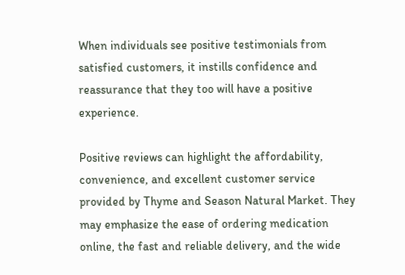When individuals see positive testimonials from satisfied customers, it instills confidence and reassurance that they too will have a positive experience.

Positive reviews can highlight the affordability, convenience, and excellent customer service provided by Thyme and Season Natural Market. They may emphasize the ease of ordering medication online, the fast and reliable delivery, and the wide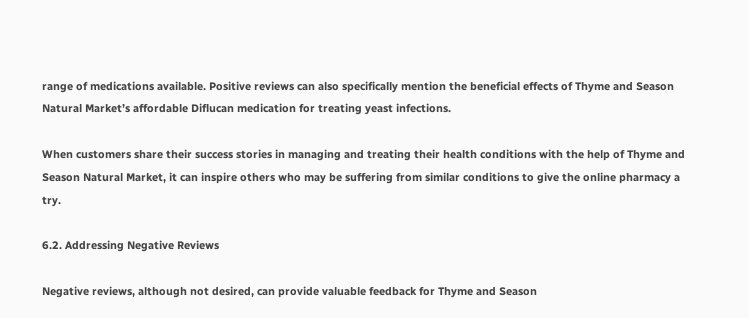range of medications available. Positive reviews can also specifically mention the beneficial effects of Thyme and Season Natural Market’s affordable Diflucan medication for treating yeast infections.

When customers share their success stories in managing and treating their health conditions with the help of Thyme and Season Natural Market, it can inspire others who may be suffering from similar conditions to give the online pharmacy a try.

6.2. Addressing Negative Reviews

Negative reviews, although not desired, can provide valuable feedback for Thyme and Season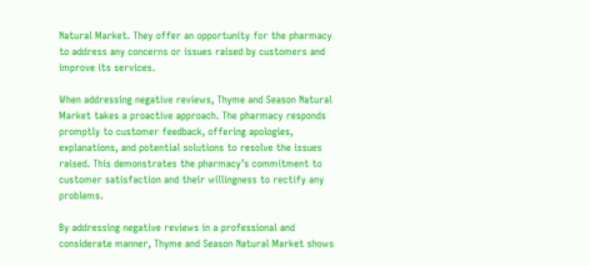Natural Market. They offer an opportunity for the pharmacy to address any concerns or issues raised by customers and improve its services.

When addressing negative reviews, Thyme and Season Natural Market takes a proactive approach. The pharmacy responds promptly to customer feedback, offering apologies, explanations, and potential solutions to resolve the issues raised. This demonstrates the pharmacy’s commitment to customer satisfaction and their willingness to rectify any problems.

By addressing negative reviews in a professional and considerate manner, Thyme and Season Natural Market shows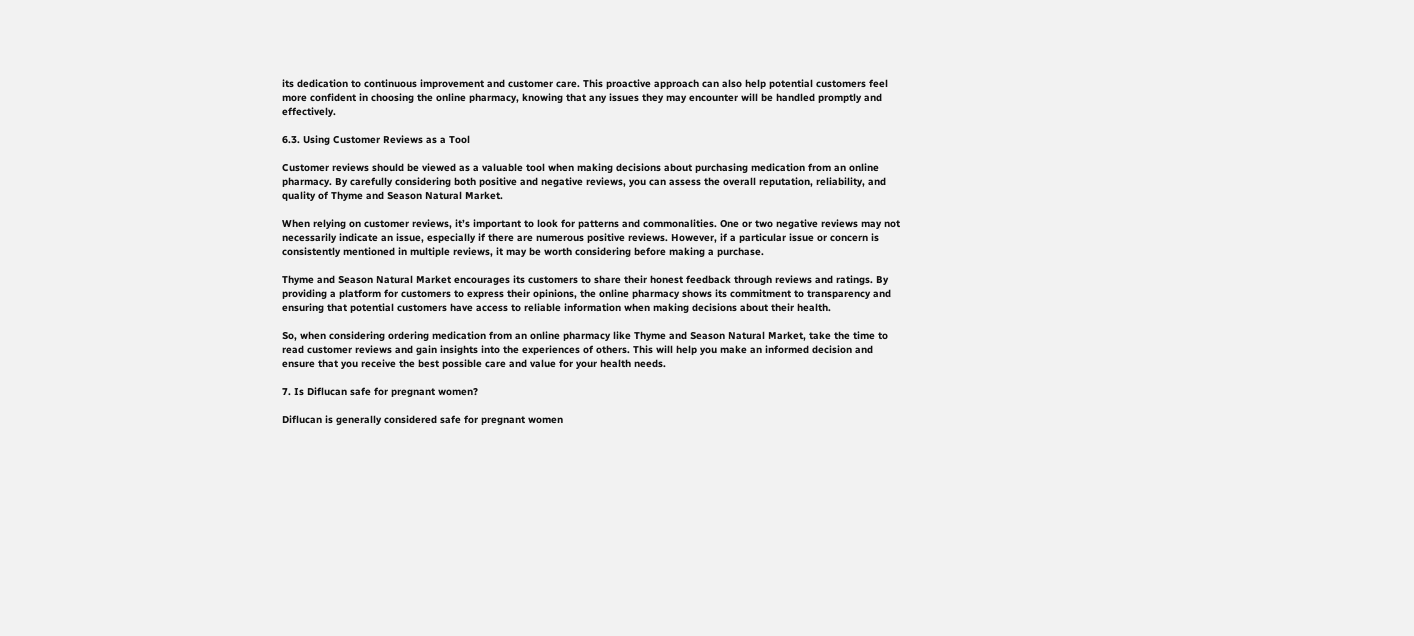its dedication to continuous improvement and customer care. This proactive approach can also help potential customers feel more confident in choosing the online pharmacy, knowing that any issues they may encounter will be handled promptly and effectively.

6.3. Using Customer Reviews as a Tool

Customer reviews should be viewed as a valuable tool when making decisions about purchasing medication from an online pharmacy. By carefully considering both positive and negative reviews, you can assess the overall reputation, reliability, and quality of Thyme and Season Natural Market.

When relying on customer reviews, it’s important to look for patterns and commonalities. One or two negative reviews may not necessarily indicate an issue, especially if there are numerous positive reviews. However, if a particular issue or concern is consistently mentioned in multiple reviews, it may be worth considering before making a purchase.

Thyme and Season Natural Market encourages its customers to share their honest feedback through reviews and ratings. By providing a platform for customers to express their opinions, the online pharmacy shows its commitment to transparency and ensuring that potential customers have access to reliable information when making decisions about their health.

So, when considering ordering medication from an online pharmacy like Thyme and Season Natural Market, take the time to read customer reviews and gain insights into the experiences of others. This will help you make an informed decision and ensure that you receive the best possible care and value for your health needs.

7. Is Diflucan safe for pregnant women?

Diflucan is generally considered safe for pregnant women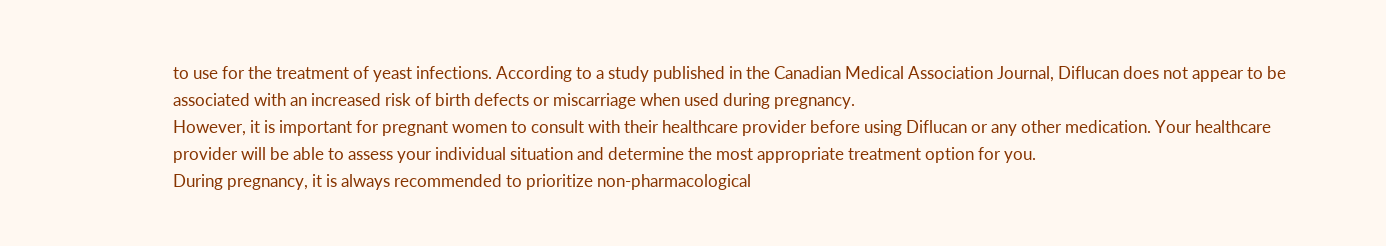to use for the treatment of yeast infections. According to a study published in the Canadian Medical Association Journal, Diflucan does not appear to be associated with an increased risk of birth defects or miscarriage when used during pregnancy.
However, it is important for pregnant women to consult with their healthcare provider before using Diflucan or any other medication. Your healthcare provider will be able to assess your individual situation and determine the most appropriate treatment option for you.
During pregnancy, it is always recommended to prioritize non-pharmacological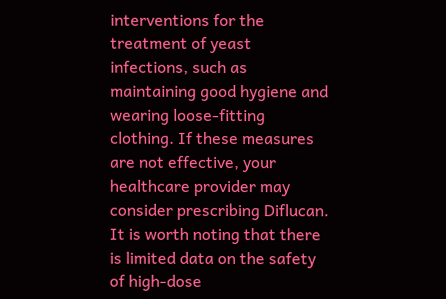interventions for the treatment of yeast infections, such as maintaining good hygiene and wearing loose-fitting clothing. If these measures are not effective, your healthcare provider may consider prescribing Diflucan.
It is worth noting that there is limited data on the safety of high-dose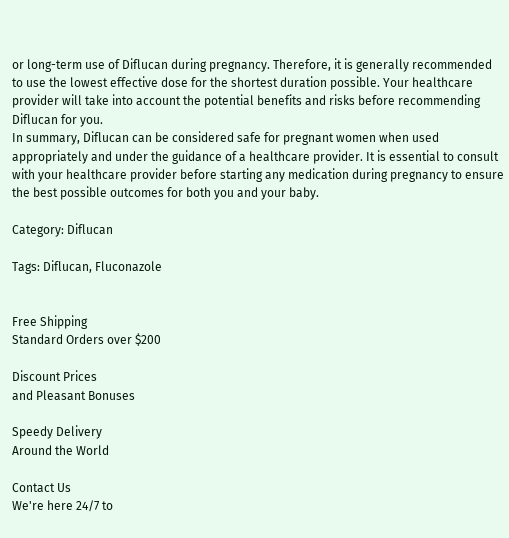or long-term use of Diflucan during pregnancy. Therefore, it is generally recommended to use the lowest effective dose for the shortest duration possible. Your healthcare provider will take into account the potential benefits and risks before recommending Diflucan for you.
In summary, Diflucan can be considered safe for pregnant women when used appropriately and under the guidance of a healthcare provider. It is essential to consult with your healthcare provider before starting any medication during pregnancy to ensure the best possible outcomes for both you and your baby.

Category: Diflucan

Tags: Diflucan, Fluconazole


Free Shipping
Standard Orders over $200

Discount Prices
and Pleasant Bonuses

Speedy Delivery
Around the World

Contact Us
We're here 24/7 to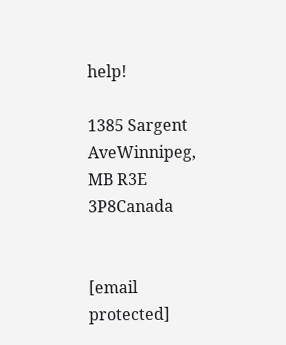help!

1385 Sargent AveWinnipeg, MB R3E 3P8Canada


[email protected]